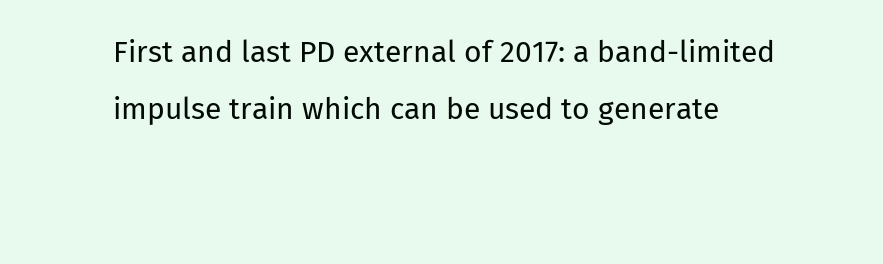First and last PD external of 2017: a band-limited impulse train which can be used to generate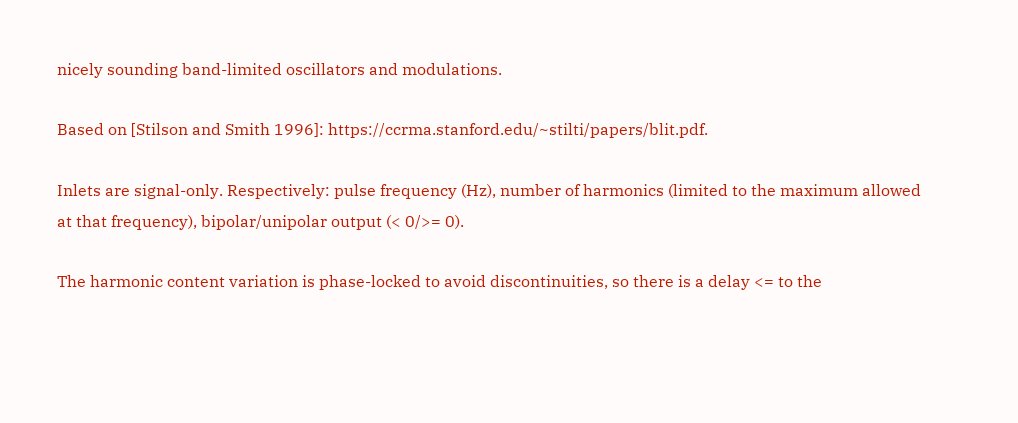nicely sounding band-limited oscillators and modulations.

Based on [Stilson and Smith 1996]: https://ccrma.stanford.edu/~stilti/papers/blit.pdf.

Inlets are signal-only. Respectively: pulse frequency (Hz), number of harmonics (limited to the maximum allowed at that frequency), bipolar/unipolar output (< 0/>= 0).

The harmonic content variation is phase-locked to avoid discontinuities, so there is a delay <= to the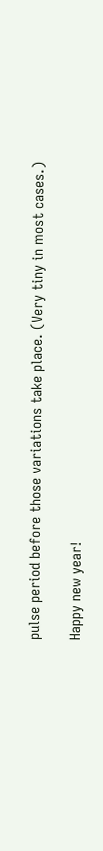pulse period before those variations take place. (Very tiny in most cases.)

Happy new year!